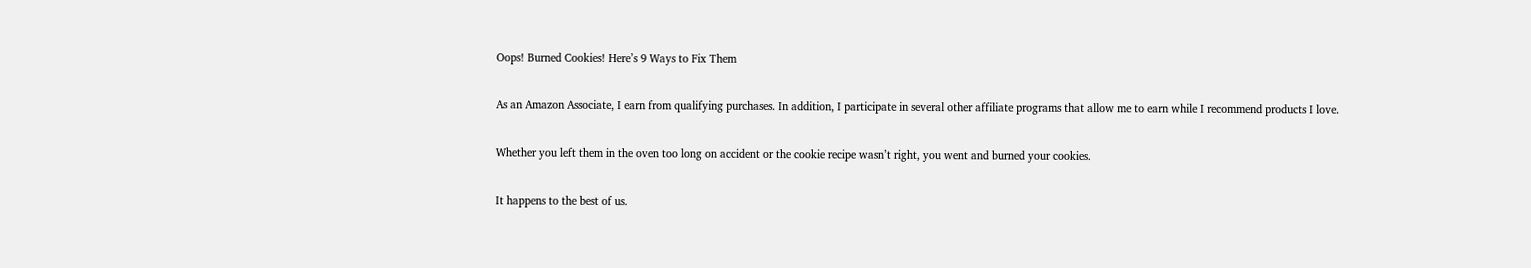Oops! Burned Cookies! Here’s 9 Ways to Fix Them

As an Amazon Associate, I earn from qualifying purchases. In addition, I participate in several other affiliate programs that allow me to earn while I recommend products I love.

Whether you left them in the oven too long on accident or the cookie recipe wasn’t right, you went and burned your cookies.

It happens to the best of us.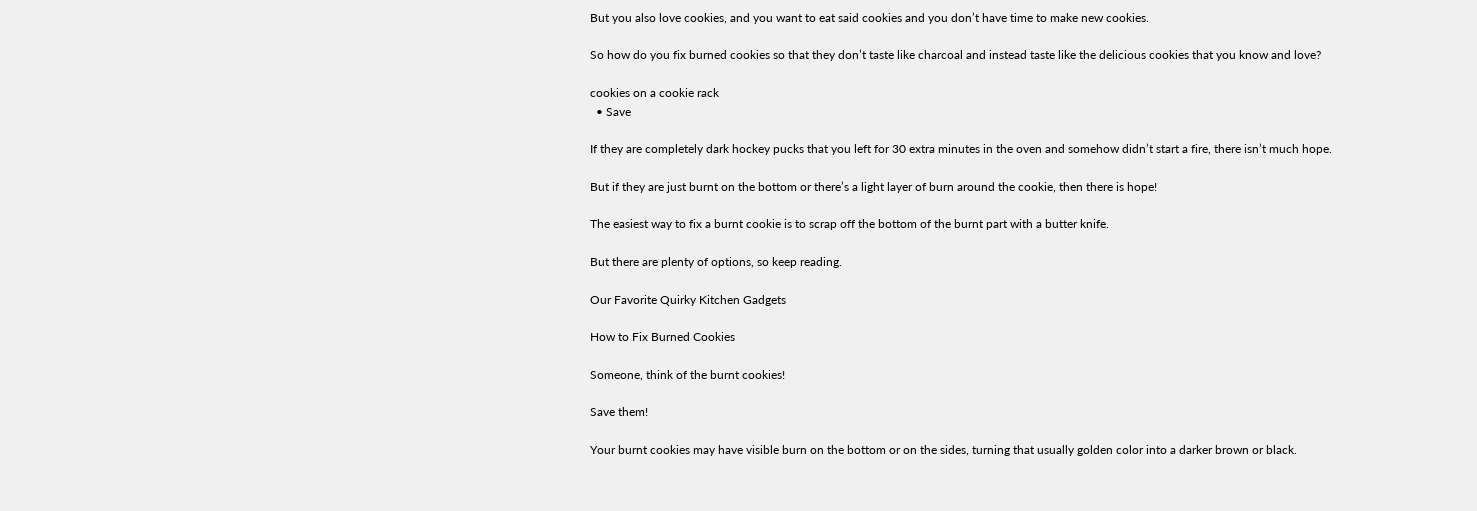But you also love cookies, and you want to eat said cookies and you don’t have time to make new cookies.

So how do you fix burned cookies so that they don’t taste like charcoal and instead taste like the delicious cookies that you know and love?

cookies on a cookie rack
  • Save

If they are completely dark hockey pucks that you left for 30 extra minutes in the oven and somehow didn’t start a fire, there isn’t much hope.

But if they are just burnt on the bottom or there’s a light layer of burn around the cookie, then there is hope!

The easiest way to fix a burnt cookie is to scrap off the bottom of the burnt part with a butter knife.

But there are plenty of options, so keep reading.

Our Favorite Quirky Kitchen Gadgets

How to Fix Burned Cookies

Someone, think of the burnt cookies!

Save them!

Your burnt cookies may have visible burn on the bottom or on the sides, turning that usually golden color into a darker brown or black.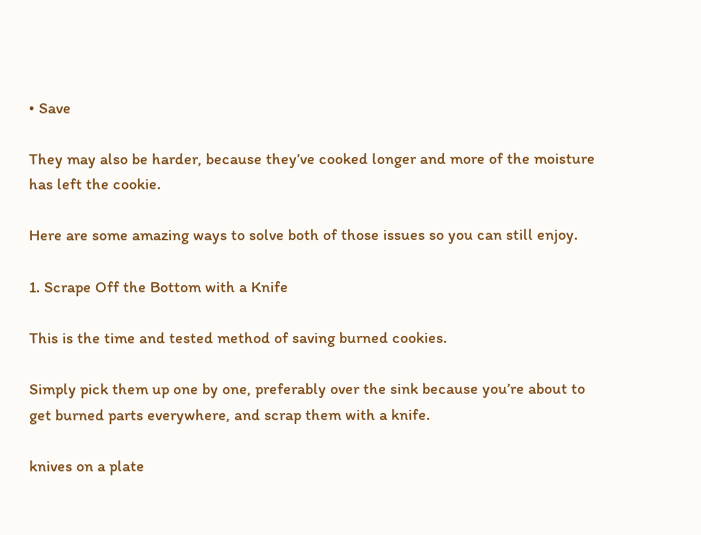• Save

They may also be harder, because they’ve cooked longer and more of the moisture has left the cookie.

Here are some amazing ways to solve both of those issues so you can still enjoy.

1. Scrape Off the Bottom with a Knife

This is the time and tested method of saving burned cookies.

Simply pick them up one by one, preferably over the sink because you’re about to get burned parts everywhere, and scrap them with a knife.

knives on a plate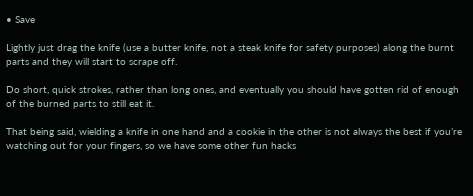• Save

Lightly just drag the knife (use a butter knife, not a steak knife for safety purposes) along the burnt parts and they will start to scrape off.

Do short, quick strokes, rather than long ones, and eventually you should have gotten rid of enough of the burned parts to still eat it.

That being said, wielding a knife in one hand and a cookie in the other is not always the best if you’re watching out for your fingers, so we have some other fun hacks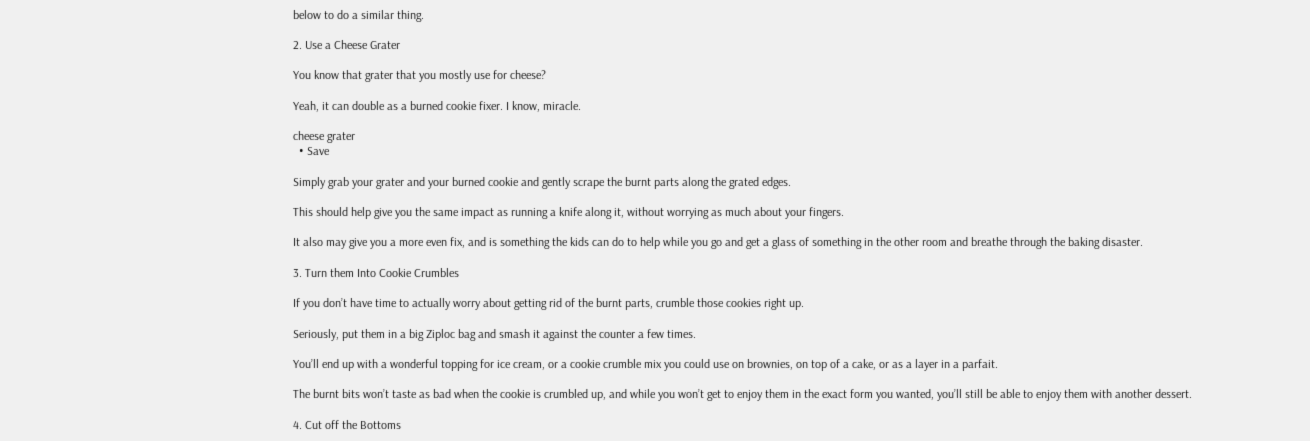below to do a similar thing.

2. Use a Cheese Grater

You know that grater that you mostly use for cheese?

Yeah, it can double as a burned cookie fixer. I know, miracle.

cheese grater
  • Save

Simply grab your grater and your burned cookie and gently scrape the burnt parts along the grated edges.

This should help give you the same impact as running a knife along it, without worrying as much about your fingers.

It also may give you a more even fix, and is something the kids can do to help while you go and get a glass of something in the other room and breathe through the baking disaster.

3. Turn them Into Cookie Crumbles

If you don’t have time to actually worry about getting rid of the burnt parts, crumble those cookies right up.

Seriously, put them in a big Ziploc bag and smash it against the counter a few times.

You’ll end up with a wonderful topping for ice cream, or a cookie crumble mix you could use on brownies, on top of a cake, or as a layer in a parfait.

The burnt bits won’t taste as bad when the cookie is crumbled up, and while you won’t get to enjoy them in the exact form you wanted, you’ll still be able to enjoy them with another dessert.

4. Cut off the Bottoms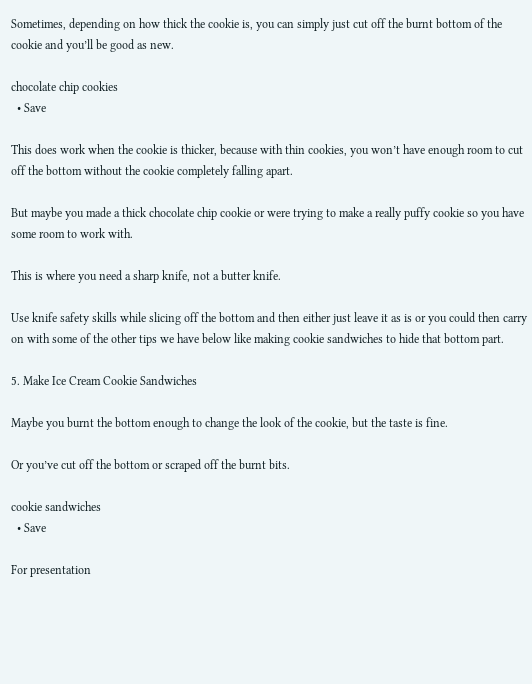Sometimes, depending on how thick the cookie is, you can simply just cut off the burnt bottom of the cookie and you’ll be good as new.

chocolate chip cookies
  • Save

This does work when the cookie is thicker, because with thin cookies, you won’t have enough room to cut off the bottom without the cookie completely falling apart.

But maybe you made a thick chocolate chip cookie or were trying to make a really puffy cookie so you have some room to work with.

This is where you need a sharp knife, not a butter knife.

Use knife safety skills while slicing off the bottom and then either just leave it as is or you could then carry on with some of the other tips we have below like making cookie sandwiches to hide that bottom part.

5. Make Ice Cream Cookie Sandwiches

Maybe you burnt the bottom enough to change the look of the cookie, but the taste is fine.

Or you’ve cut off the bottom or scraped off the burnt bits.

cookie sandwiches
  • Save

For presentation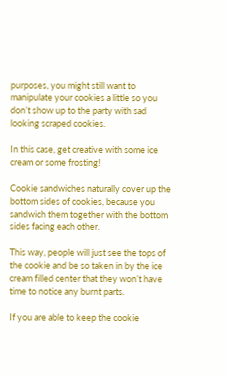purposes, you might still want to manipulate your cookies a little so you don’t show up to the party with sad looking scraped cookies.

In this case, get creative with some ice cream or some frosting!

Cookie sandwiches naturally cover up the bottom sides of cookies, because you sandwich them together with the bottom sides facing each other.

This way, people will just see the tops of the cookie and be so taken in by the ice cream filled center that they won’t have time to notice any burnt parts.

If you are able to keep the cookie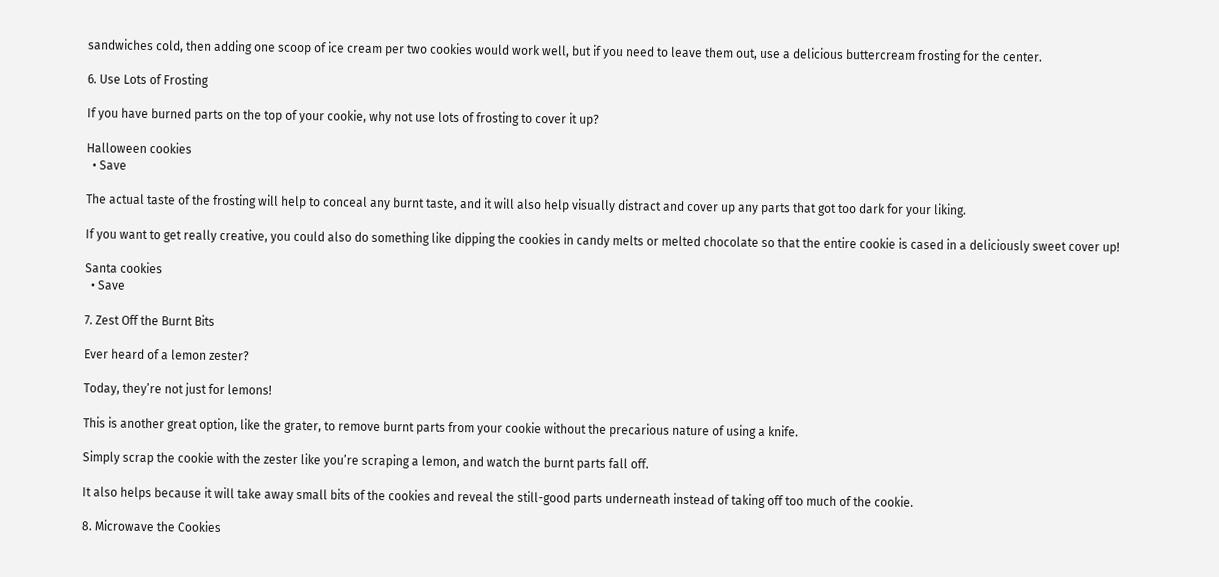sandwiches cold, then adding one scoop of ice cream per two cookies would work well, but if you need to leave them out, use a delicious buttercream frosting for the center.

6. Use Lots of Frosting

If you have burned parts on the top of your cookie, why not use lots of frosting to cover it up?

Halloween cookies
  • Save

The actual taste of the frosting will help to conceal any burnt taste, and it will also help visually distract and cover up any parts that got too dark for your liking.

If you want to get really creative, you could also do something like dipping the cookies in candy melts or melted chocolate so that the entire cookie is cased in a deliciously sweet cover up!

Santa cookies
  • Save

7. Zest Off the Burnt Bits

Ever heard of a lemon zester?

Today, they’re not just for lemons!

This is another great option, like the grater, to remove burnt parts from your cookie without the precarious nature of using a knife.

Simply scrap the cookie with the zester like you’re scraping a lemon, and watch the burnt parts fall off.

It also helps because it will take away small bits of the cookies and reveal the still-good parts underneath instead of taking off too much of the cookie.

8. Microwave the Cookies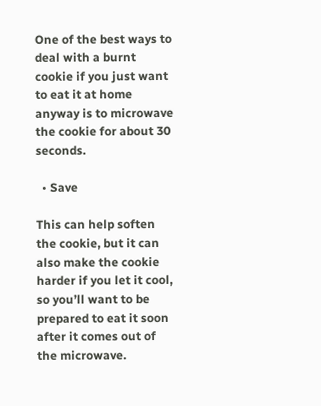One of the best ways to deal with a burnt cookie if you just want to eat it at home anyway is to microwave the cookie for about 30 seconds.

  • Save

This can help soften the cookie, but it can also make the cookie harder if you let it cool, so you’ll want to be prepared to eat it soon after it comes out of the microwave.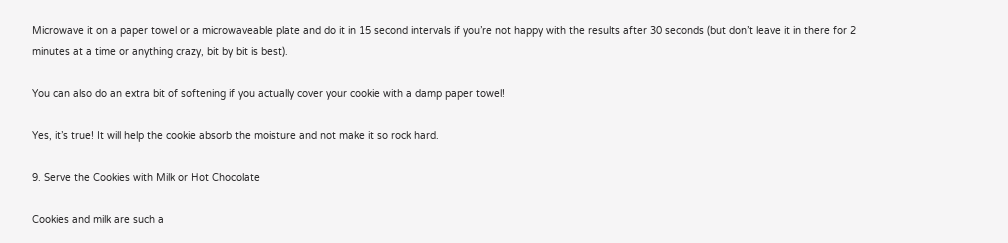Microwave it on a paper towel or a microwaveable plate and do it in 15 second intervals if you’re not happy with the results after 30 seconds (but don’t leave it in there for 2 minutes at a time or anything crazy, bit by bit is best).

You can also do an extra bit of softening if you actually cover your cookie with a damp paper towel!

Yes, it’s true! It will help the cookie absorb the moisture and not make it so rock hard.

9. Serve the Cookies with Milk or Hot Chocolate

Cookies and milk are such a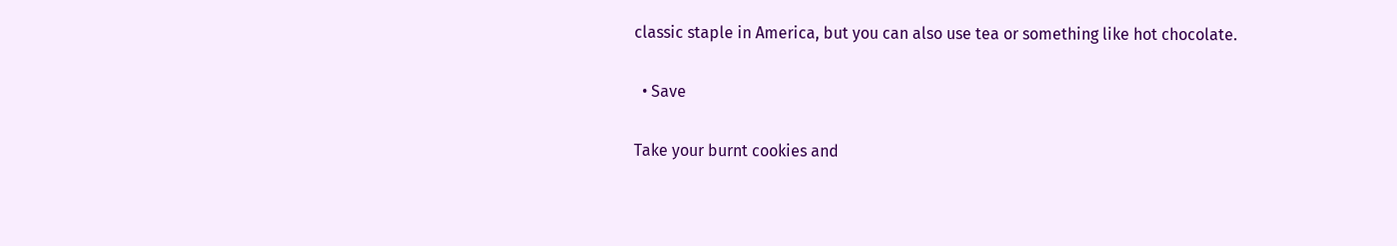classic staple in America, but you can also use tea or something like hot chocolate.

  • Save

Take your burnt cookies and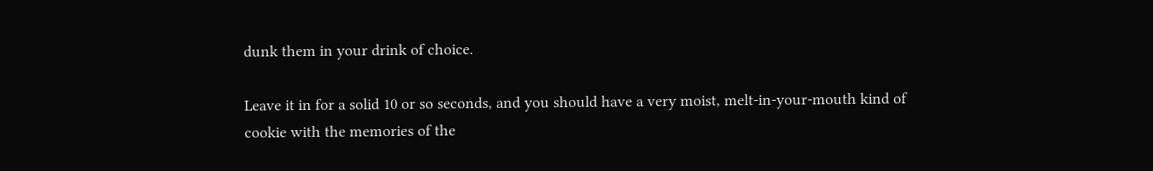dunk them in your drink of choice.

Leave it in for a solid 10 or so seconds, and you should have a very moist, melt-in-your-mouth kind of cookie with the memories of the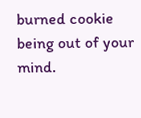burned cookie being out of your mind.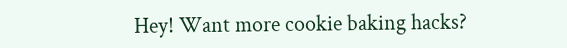Hey! Want more cookie baking hacks?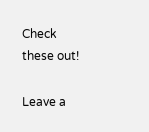Check these out!

Leave a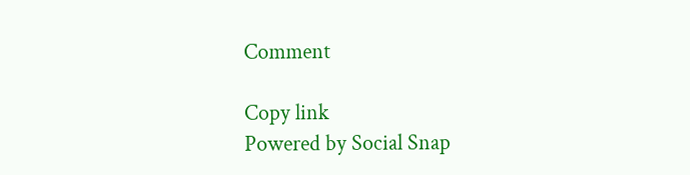Comment

Copy link
Powered by Social Snap